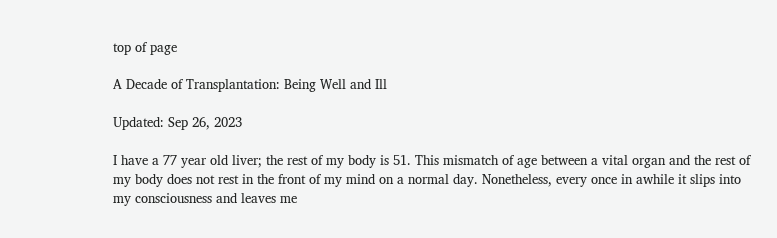top of page

A Decade of Transplantation: Being Well and Ill

Updated: Sep 26, 2023

I have a 77 year old liver; the rest of my body is 51. This mismatch of age between a vital organ and the rest of my body does not rest in the front of my mind on a normal day. Nonetheless, every once in awhile it slips into my consciousness and leaves me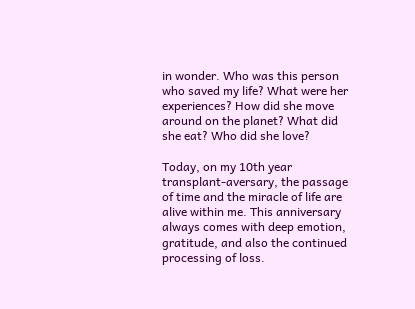in wonder. Who was this person who saved my life? What were her experiences? How did she move around on the planet? What did she eat? Who did she love?

Today, on my 10th year transplant-aversary, the passage of time and the miracle of life are alive within me. This anniversary always comes with deep emotion, gratitude, and also the continued processing of loss.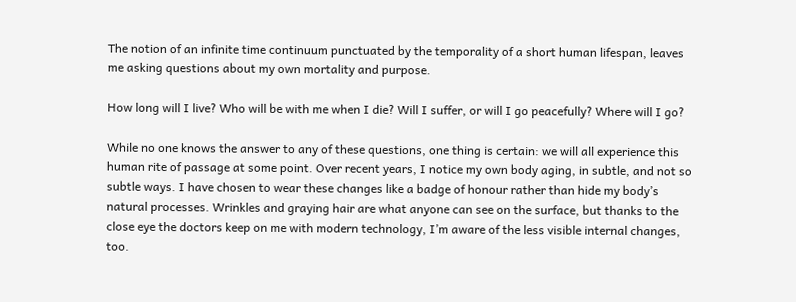The notion of an infinite time continuum punctuated by the temporality of a short human lifespan, leaves me asking questions about my own mortality and purpose.

How long will I live? Who will be with me when I die? Will I suffer, or will I go peacefully? Where will I go?

While no one knows the answer to any of these questions, one thing is certain: we will all experience this human rite of passage at some point. Over recent years, I notice my own body aging, in subtle, and not so subtle ways. I have chosen to wear these changes like a badge of honour rather than hide my body’s natural processes. Wrinkles and graying hair are what anyone can see on the surface, but thanks to the close eye the doctors keep on me with modern technology, I’m aware of the less visible internal changes, too.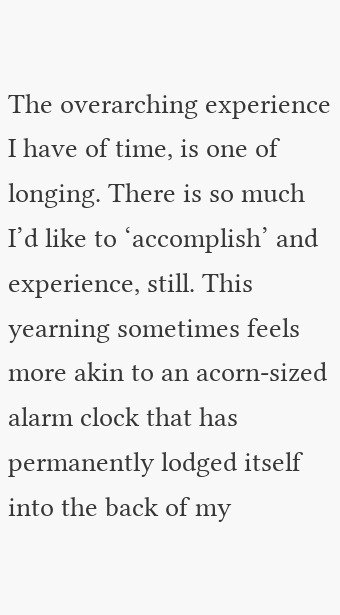The overarching experience I have of time, is one of longing. There is so much I’d like to ‘accomplish’ and experience, still. This yearning sometimes feels more akin to an acorn-sized alarm clock that has permanently lodged itself into the back of my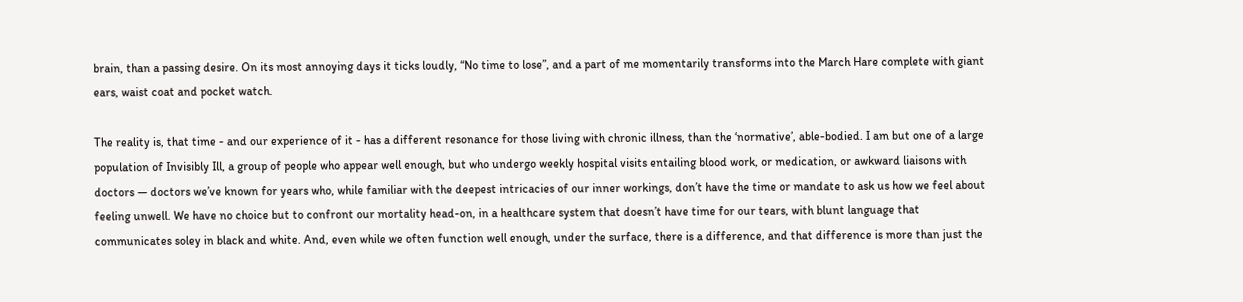brain, than a passing desire. On its most annoying days it ticks loudly, “No time to lose”, and a part of me momentarily transforms into the March Hare complete with giant ears, waist coat and pocket watch.

The reality is, that time - and our experience of it - has a different resonance for those living with chronic illness, than the ‘normative’, able-bodied. I am but one of a large population of Invisibly Ill, a group of people who appear well enough, but who undergo weekly hospital visits entailing blood work, or medication, or awkward liaisons with doctors — doctors we’ve known for years who, while familiar with the deepest intricacies of our inner workings, don’t have the time or mandate to ask us how we feel about feeling unwell. We have no choice but to confront our mortality head-on, in a healthcare system that doesn’t have time for our tears, with blunt language that communicates soley in black and white. And, even while we often function well enough, under the surface, there is a difference, and that difference is more than just the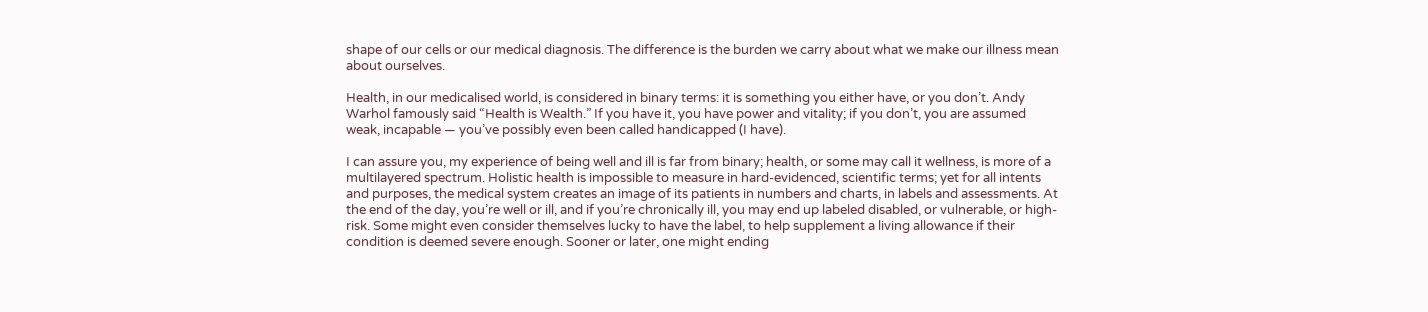shape of our cells or our medical diagnosis. The difference is the burden we carry about what we make our illness mean about ourselves.

Health, in our medicalised world, is considered in binary terms: it is something you either have, or you don’t. Andy Warhol famously said “Health is Wealth.” If you have it, you have power and vitality; if you don’t, you are assumed weak, incapable — you’ve possibly even been called handicapped (I have).

I can assure you, my experience of being well and ill is far from binary; health, or some may call it wellness, is more of a multilayered spectrum. Holistic health is impossible to measure in hard-evidenced, scientific terms; yet for all intents and purposes, the medical system creates an image of its patients in numbers and charts, in labels and assessments. At the end of the day, you’re well or ill, and if you’re chronically ill, you may end up labeled disabled, or vulnerable, or high-risk. Some might even consider themselves lucky to have the label, to help supplement a living allowance if their condition is deemed severe enough. Sooner or later, one might ending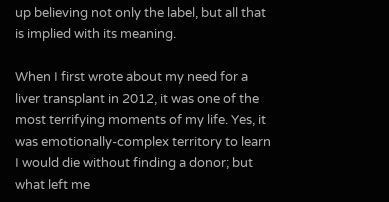up believing not only the label, but all that is implied with its meaning.

When I first wrote about my need for a liver transplant in 2012, it was one of the most terrifying moments of my life. Yes, it was emotionally-complex territory to learn I would die without finding a donor; but what left me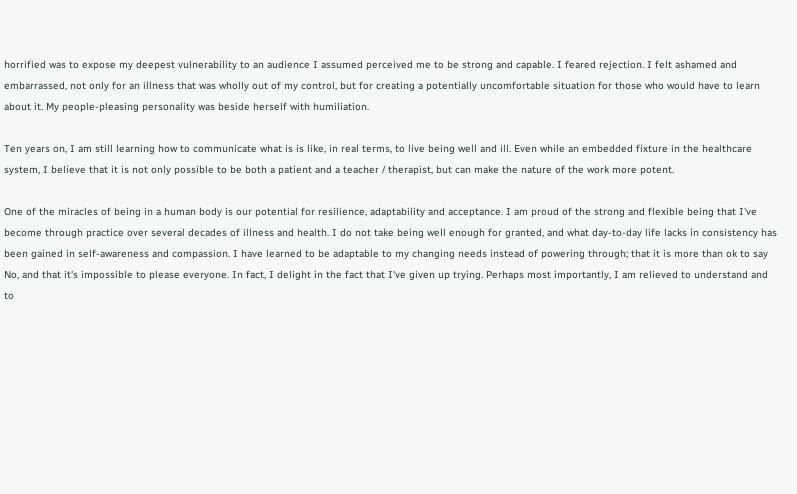horrified was to expose my deepest vulnerability to an audience I assumed perceived me to be strong and capable. I feared rejection. I felt ashamed and embarrassed, not only for an illness that was wholly out of my control, but for creating a potentially uncomfortable situation for those who would have to learn about it. My people-pleasing personality was beside herself with humiliation.

Ten years on, I am still learning how to communicate what is is like, in real terms, to live being well and ill. Even while an embedded fixture in the healthcare system, I believe that it is not only possible to be both a patient and a teacher / therapist, but can make the nature of the work more potent.

One of the miracles of being in a human body is our potential for resilience, adaptability and acceptance. I am proud of the strong and flexible being that I've become through practice over several decades of illness and health. I do not take being well enough for granted, and what day-to-day life lacks in consistency has been gained in self-awareness and compassion. I have learned to be adaptable to my changing needs instead of powering through; that it is more than ok to say No, and that it's impossible to please everyone. In fact, I delight in the fact that I've given up trying. Perhaps most importantly, I am relieved to understand and to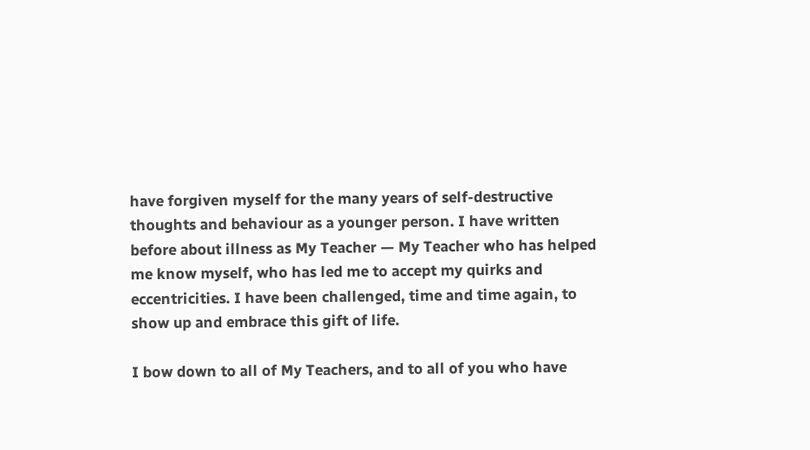have forgiven myself for the many years of self-destructive thoughts and behaviour as a younger person. I have written before about illness as My Teacher — My Teacher who has helped me know myself, who has led me to accept my quirks and eccentricities. I have been challenged, time and time again, to show up and embrace this gift of life.

I bow down to all of My Teachers, and to all of you who have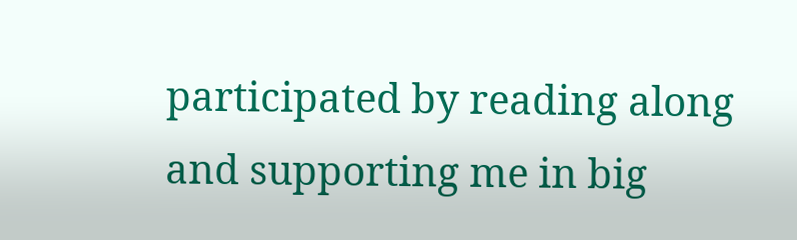participated by reading along and supporting me in big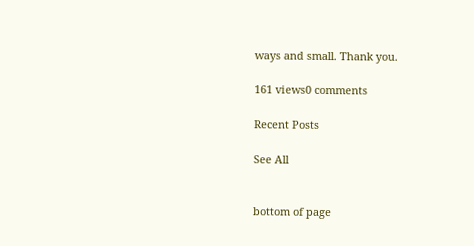ways and small. Thank you.

161 views0 comments

Recent Posts

See All


bottom of page